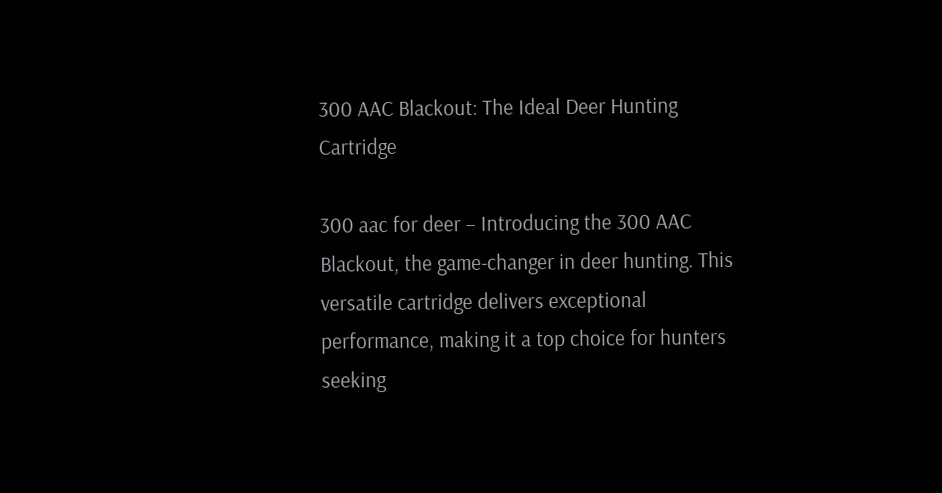300 AAC Blackout: The Ideal Deer Hunting Cartridge

300 aac for deer – Introducing the 300 AAC Blackout, the game-changer in deer hunting. This versatile cartridge delivers exceptional performance, making it a top choice for hunters seeking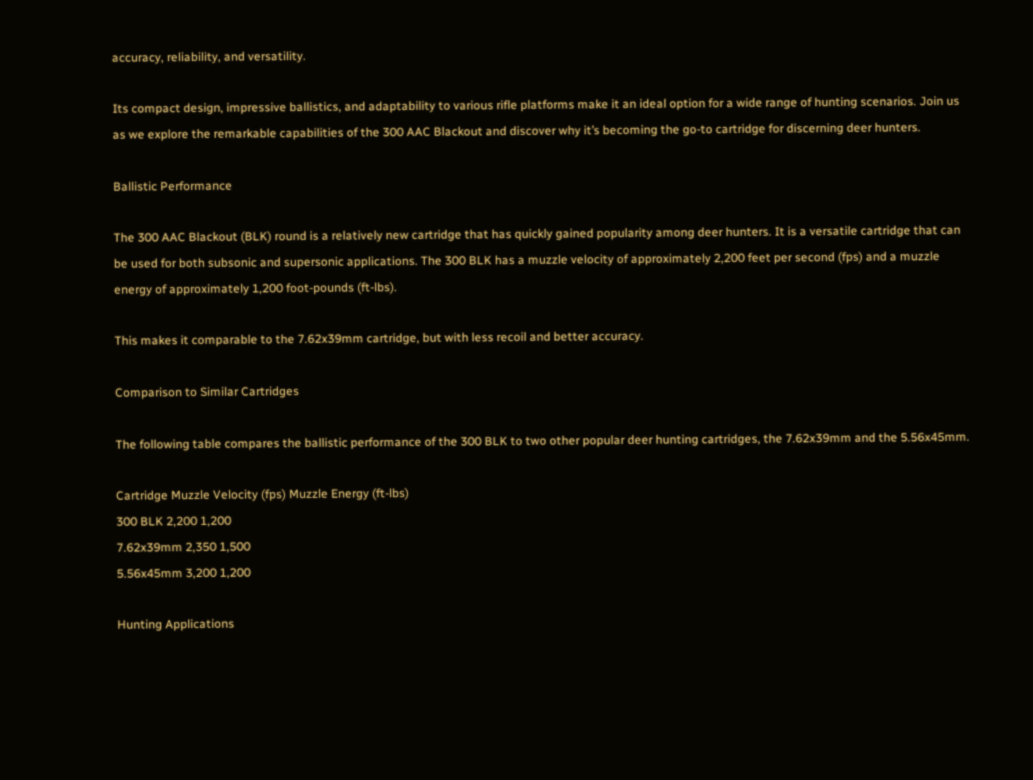accuracy, reliability, and versatility.

Its compact design, impressive ballistics, and adaptability to various rifle platforms make it an ideal option for a wide range of hunting scenarios. Join us as we explore the remarkable capabilities of the 300 AAC Blackout and discover why it’s becoming the go-to cartridge for discerning deer hunters.

Ballistic Performance

The 300 AAC Blackout (BLK) round is a relatively new cartridge that has quickly gained popularity among deer hunters. It is a versatile cartridge that can be used for both subsonic and supersonic applications. The 300 BLK has a muzzle velocity of approximately 2,200 feet per second (fps) and a muzzle energy of approximately 1,200 foot-pounds (ft-lbs).

This makes it comparable to the 7.62x39mm cartridge, but with less recoil and better accuracy.

Comparison to Similar Cartridges

The following table compares the ballistic performance of the 300 BLK to two other popular deer hunting cartridges, the 7.62x39mm and the 5.56x45mm.

Cartridge Muzzle Velocity (fps) Muzzle Energy (ft-lbs)
300 BLK 2,200 1,200
7.62x39mm 2,350 1,500
5.56x45mm 3,200 1,200

Hunting Applications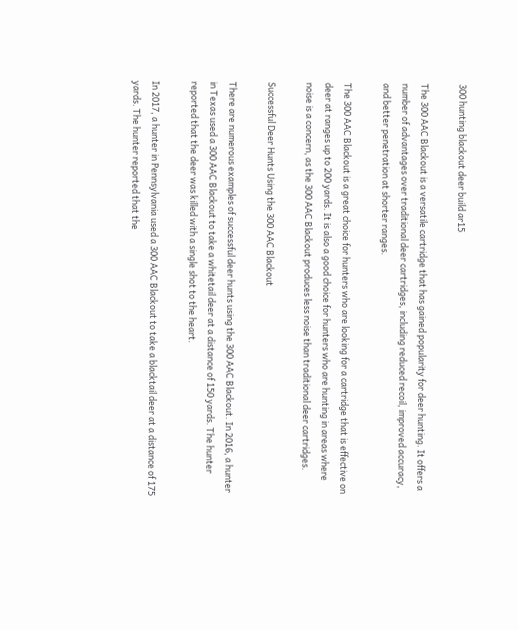300 hunting blackout deer build ar15

The 300 AAC Blackout is a versatile cartridge that has gained popularity for deer hunting. It offers a number of advantages over traditional deer cartridges, including reduced recoil, improved accuracy, and better penetration at shorter ranges.

The 300 AAC Blackout is a great choice for hunters who are looking for a cartridge that is effective on deer at ranges up to 200 yards. It is also a good choice for hunters who are hunting in areas where noise is a concern, as the 300 AAC Blackout produces less noise than traditional deer cartridges.

Successful Deer Hunts Using the 300 AAC Blackout

There are numerous examples of successful deer hunts using the 300 AAC Blackout. In 2016, a hunter in Texas used a 300 AAC Blackout to take a whitetail deer at a distance of 150 yards. The hunter reported that the deer was killed with a single shot to the heart.

In 2017, a hunter in Pennsylvania used a 300 AAC Blackout to take a blacktail deer at a distance of 175 yards. The hunter reported that the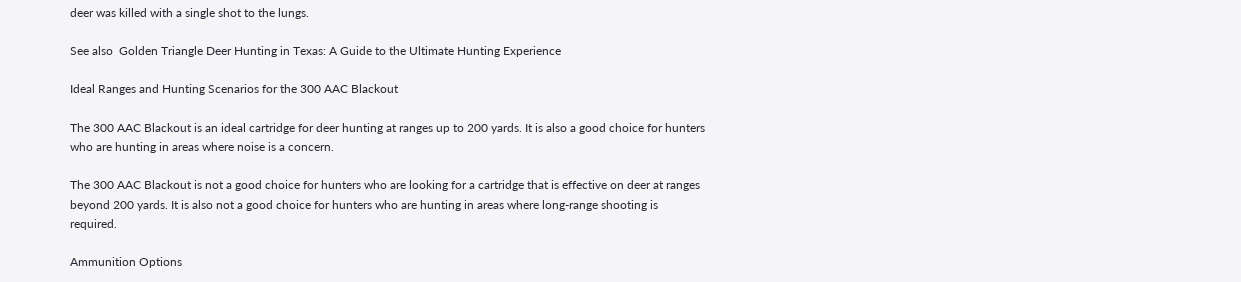deer was killed with a single shot to the lungs.

See also  Golden Triangle Deer Hunting in Texas: A Guide to the Ultimate Hunting Experience

Ideal Ranges and Hunting Scenarios for the 300 AAC Blackout

The 300 AAC Blackout is an ideal cartridge for deer hunting at ranges up to 200 yards. It is also a good choice for hunters who are hunting in areas where noise is a concern.

The 300 AAC Blackout is not a good choice for hunters who are looking for a cartridge that is effective on deer at ranges beyond 200 yards. It is also not a good choice for hunters who are hunting in areas where long-range shooting is required.

Ammunition Options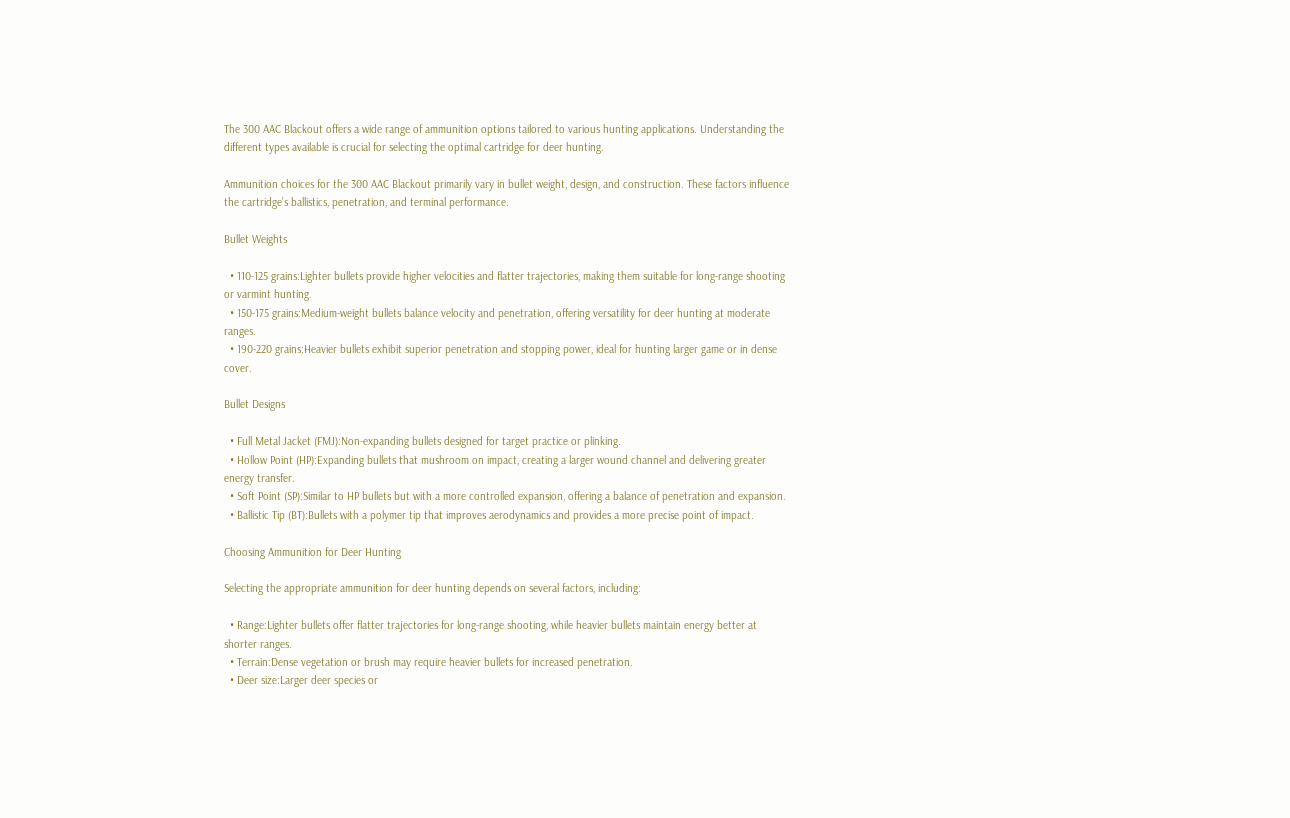The 300 AAC Blackout offers a wide range of ammunition options tailored to various hunting applications. Understanding the different types available is crucial for selecting the optimal cartridge for deer hunting.

Ammunition choices for the 300 AAC Blackout primarily vary in bullet weight, design, and construction. These factors influence the cartridge’s ballistics, penetration, and terminal performance.

Bullet Weights

  • 110-125 grains:Lighter bullets provide higher velocities and flatter trajectories, making them suitable for long-range shooting or varmint hunting.
  • 150-175 grains:Medium-weight bullets balance velocity and penetration, offering versatility for deer hunting at moderate ranges.
  • 190-220 grains:Heavier bullets exhibit superior penetration and stopping power, ideal for hunting larger game or in dense cover.

Bullet Designs

  • Full Metal Jacket (FMJ):Non-expanding bullets designed for target practice or plinking.
  • Hollow Point (HP):Expanding bullets that mushroom on impact, creating a larger wound channel and delivering greater energy transfer.
  • Soft Point (SP):Similar to HP bullets but with a more controlled expansion, offering a balance of penetration and expansion.
  • Ballistic Tip (BT):Bullets with a polymer tip that improves aerodynamics and provides a more precise point of impact.

Choosing Ammunition for Deer Hunting

Selecting the appropriate ammunition for deer hunting depends on several factors, including:

  • Range:Lighter bullets offer flatter trajectories for long-range shooting, while heavier bullets maintain energy better at shorter ranges.
  • Terrain:Dense vegetation or brush may require heavier bullets for increased penetration.
  • Deer size:Larger deer species or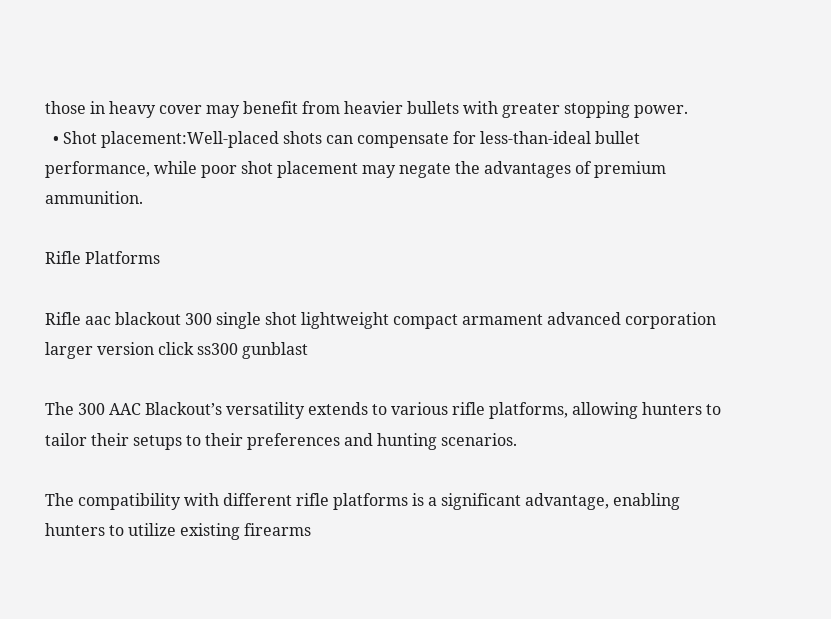those in heavy cover may benefit from heavier bullets with greater stopping power.
  • Shot placement:Well-placed shots can compensate for less-than-ideal bullet performance, while poor shot placement may negate the advantages of premium ammunition.

Rifle Platforms

Rifle aac blackout 300 single shot lightweight compact armament advanced corporation larger version click ss300 gunblast

The 300 AAC Blackout’s versatility extends to various rifle platforms, allowing hunters to tailor their setups to their preferences and hunting scenarios.

The compatibility with different rifle platforms is a significant advantage, enabling hunters to utilize existing firearms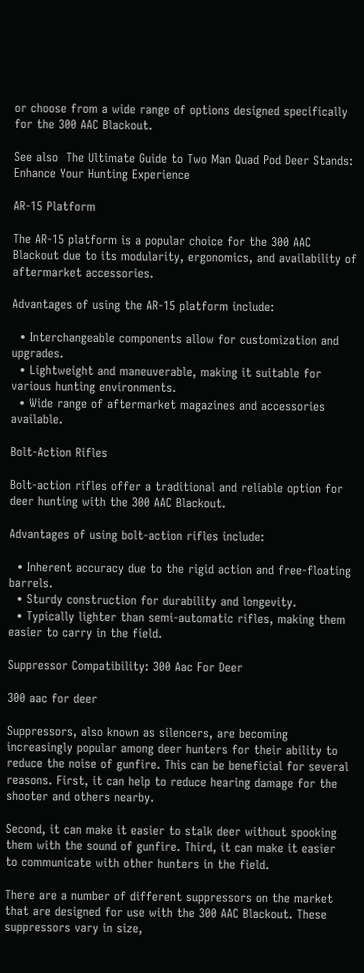or choose from a wide range of options designed specifically for the 300 AAC Blackout.

See also  The Ultimate Guide to Two Man Quad Pod Deer Stands: Enhance Your Hunting Experience

AR-15 Platform

The AR-15 platform is a popular choice for the 300 AAC Blackout due to its modularity, ergonomics, and availability of aftermarket accessories.

Advantages of using the AR-15 platform include:

  • Interchangeable components allow for customization and upgrades.
  • Lightweight and maneuverable, making it suitable for various hunting environments.
  • Wide range of aftermarket magazines and accessories available.

Bolt-Action Rifles

Bolt-action rifles offer a traditional and reliable option for deer hunting with the 300 AAC Blackout.

Advantages of using bolt-action rifles include:

  • Inherent accuracy due to the rigid action and free-floating barrels.
  • Sturdy construction for durability and longevity.
  • Typically lighter than semi-automatic rifles, making them easier to carry in the field.

Suppressor Compatibility: 300 Aac For Deer

300 aac for deer

Suppressors, also known as silencers, are becoming increasingly popular among deer hunters for their ability to reduce the noise of gunfire. This can be beneficial for several reasons. First, it can help to reduce hearing damage for the shooter and others nearby.

Second, it can make it easier to stalk deer without spooking them with the sound of gunfire. Third, it can make it easier to communicate with other hunters in the field.

There are a number of different suppressors on the market that are designed for use with the 300 AAC Blackout. These suppressors vary in size,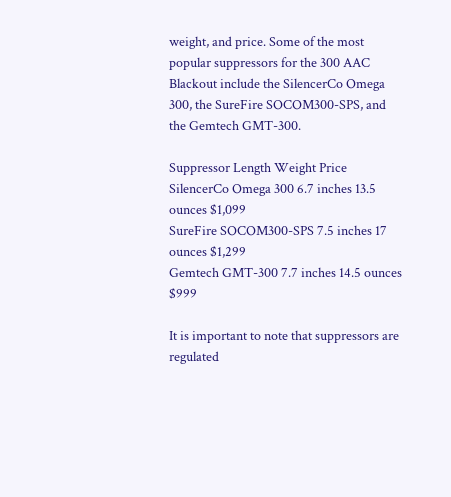weight, and price. Some of the most popular suppressors for the 300 AAC Blackout include the SilencerCo Omega 300, the SureFire SOCOM300-SPS, and the Gemtech GMT-300.

Suppressor Length Weight Price
SilencerCo Omega 300 6.7 inches 13.5 ounces $1,099
SureFire SOCOM300-SPS 7.5 inches 17 ounces $1,299
Gemtech GMT-300 7.7 inches 14.5 ounces $999

It is important to note that suppressors are regulated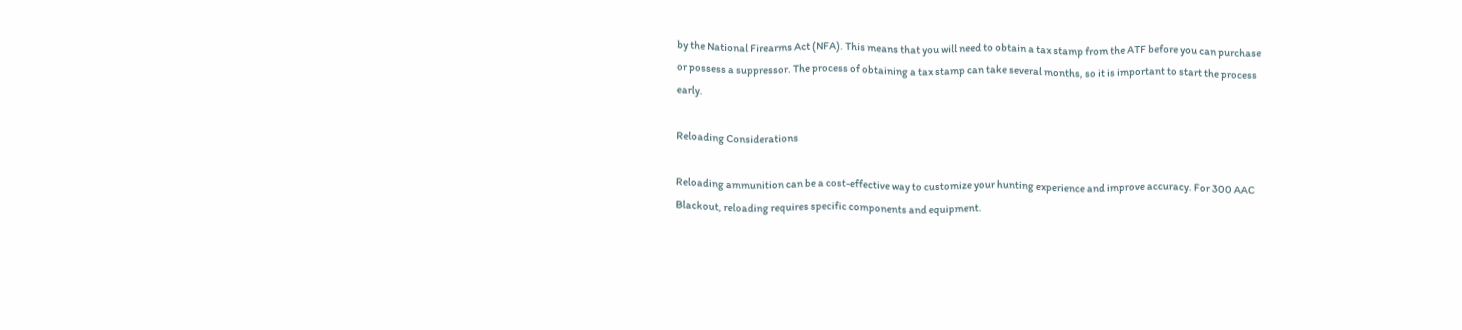by the National Firearms Act (NFA). This means that you will need to obtain a tax stamp from the ATF before you can purchase or possess a suppressor. The process of obtaining a tax stamp can take several months, so it is important to start the process early.

Reloading Considerations

Reloading ammunition can be a cost-effective way to customize your hunting experience and improve accuracy. For 300 AAC Blackout, reloading requires specific components and equipment.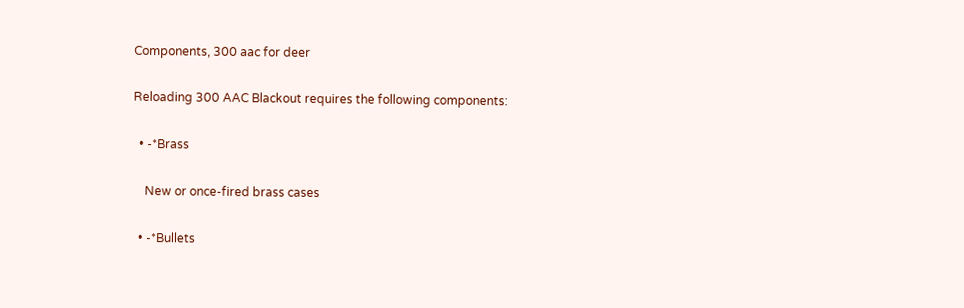Components, 300 aac for deer

Reloading 300 AAC Blackout requires the following components:

  • -*Brass

    New or once-fired brass cases

  • -*Bullets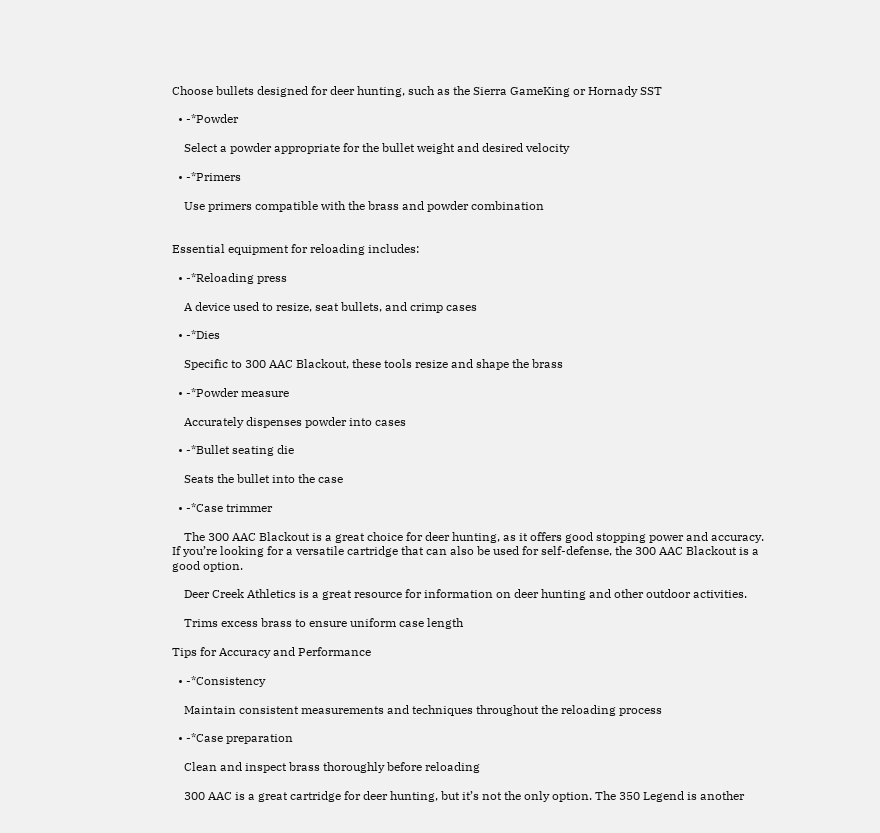Choose bullets designed for deer hunting, such as the Sierra GameKing or Hornady SST

  • -*Powder

    Select a powder appropriate for the bullet weight and desired velocity

  • -*Primers

    Use primers compatible with the brass and powder combination


Essential equipment for reloading includes:

  • -*Reloading press

    A device used to resize, seat bullets, and crimp cases

  • -*Dies

    Specific to 300 AAC Blackout, these tools resize and shape the brass

  • -*Powder measure

    Accurately dispenses powder into cases

  • -*Bullet seating die

    Seats the bullet into the case

  • -*Case trimmer

    The 300 AAC Blackout is a great choice for deer hunting, as it offers good stopping power and accuracy. If you’re looking for a versatile cartridge that can also be used for self-defense, the 300 AAC Blackout is a good option.

    Deer Creek Athletics is a great resource for information on deer hunting and other outdoor activities.

    Trims excess brass to ensure uniform case length

Tips for Accuracy and Performance

  • -*Consistency

    Maintain consistent measurements and techniques throughout the reloading process

  • -*Case preparation

    Clean and inspect brass thoroughly before reloading

    300 AAC is a great cartridge for deer hunting, but it’s not the only option. The 350 Legend is another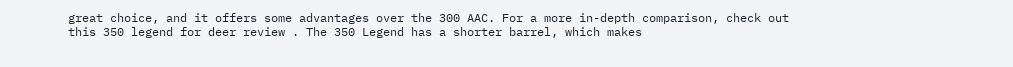great choice, and it offers some advantages over the 300 AAC. For a more in-depth comparison, check out this 350 legend for deer review . The 350 Legend has a shorter barrel, which makes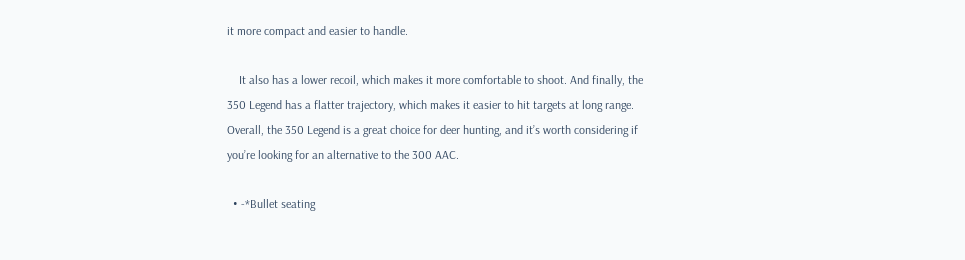it more compact and easier to handle.

    It also has a lower recoil, which makes it more comfortable to shoot. And finally, the 350 Legend has a flatter trajectory, which makes it easier to hit targets at long range. Overall, the 350 Legend is a great choice for deer hunting, and it’s worth considering if you’re looking for an alternative to the 300 AAC.

  • -*Bullet seating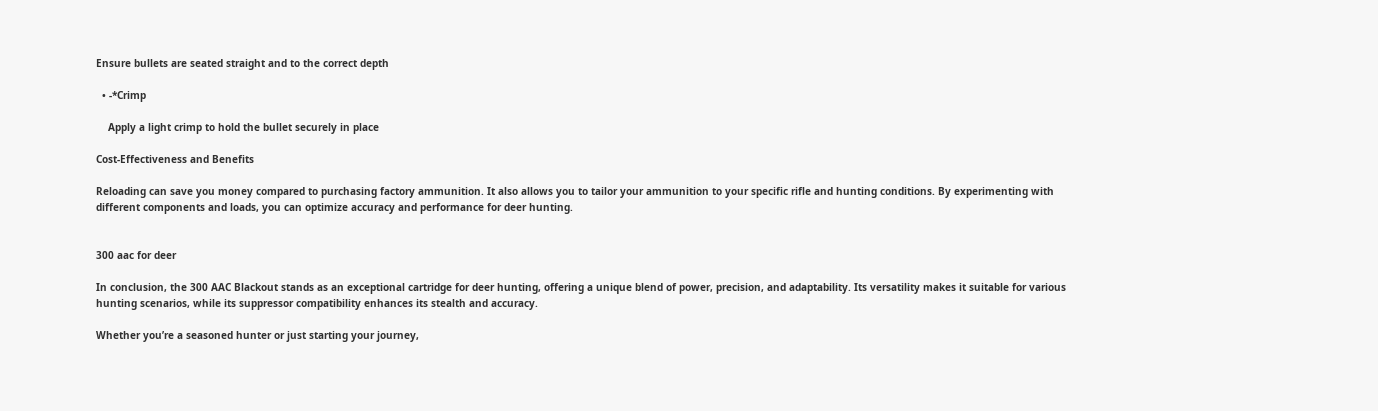Ensure bullets are seated straight and to the correct depth

  • -*Crimp

    Apply a light crimp to hold the bullet securely in place

Cost-Effectiveness and Benefits

Reloading can save you money compared to purchasing factory ammunition. It also allows you to tailor your ammunition to your specific rifle and hunting conditions. By experimenting with different components and loads, you can optimize accuracy and performance for deer hunting.


300 aac for deer

In conclusion, the 300 AAC Blackout stands as an exceptional cartridge for deer hunting, offering a unique blend of power, precision, and adaptability. Its versatility makes it suitable for various hunting scenarios, while its suppressor compatibility enhances its stealth and accuracy.

Whether you’re a seasoned hunter or just starting your journey,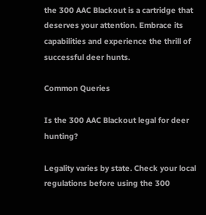the 300 AAC Blackout is a cartridge that deserves your attention. Embrace its capabilities and experience the thrill of successful deer hunts.

Common Queries

Is the 300 AAC Blackout legal for deer hunting?

Legality varies by state. Check your local regulations before using the 300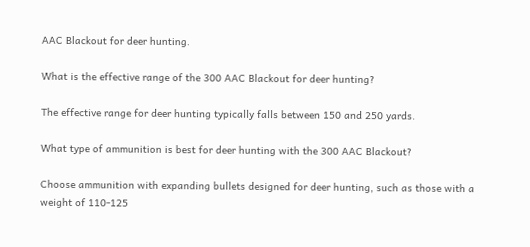AAC Blackout for deer hunting.

What is the effective range of the 300 AAC Blackout for deer hunting?

The effective range for deer hunting typically falls between 150 and 250 yards.

What type of ammunition is best for deer hunting with the 300 AAC Blackout?

Choose ammunition with expanding bullets designed for deer hunting, such as those with a weight of 110-125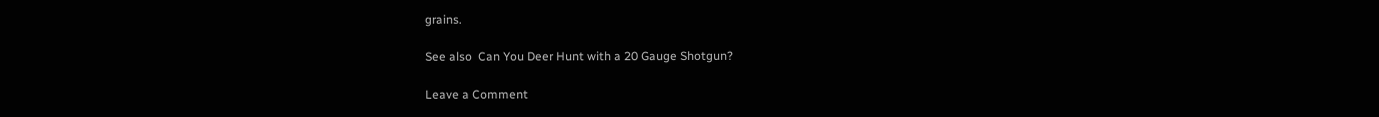grains.

See also  Can You Deer Hunt with a 20 Gauge Shotgun?

Leave a Comment